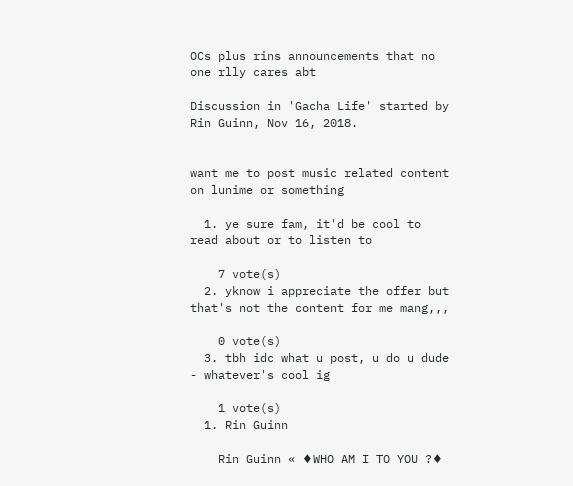OCs plus rins announcements that no one rlly cares abt

Discussion in 'Gacha Life' started by Rin Guinn, Nov 16, 2018.


want me to post music related content on lunime or something

  1. ye sure fam, it'd be cool to read about or to listen to

    7 vote(s)
  2. yknow i appreciate the offer but that's not the content for me mang,,,

    0 vote(s)
  3. tbh idc what u post, u do u dude - whatever's cool ig

    1 vote(s)
  1. Rin Guinn

    Rin Guinn « ♦WHO AM I TO YOU ?♦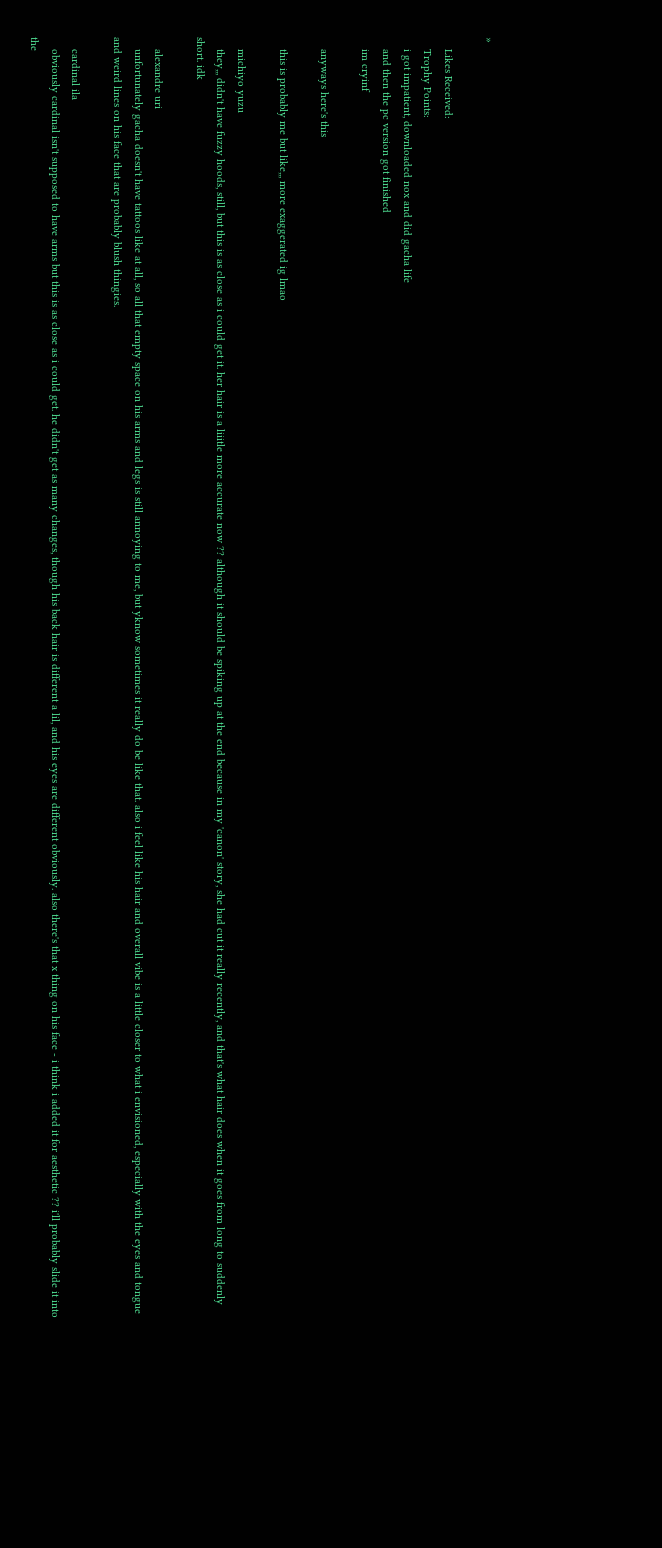»

    Likes Received:
    Trophy Points:
    i got impatient, downloaded nox and did gacha life
    and then the pc version got finished
    im cryinf

    anyways here's this

    this is probably me but like,,, more exaggerated ig lmao

    michiyo yuzu
    they,,, didn't have fuzzy hoods, still, but this is as close as i could get it. her hair is a liiitle more accurate now ?? although it should be spiking up at the end because in my 'canon' story, she had cut it really recently, and that's what hair does when it goes from long to suddenly short. idk

    alexandre uri
    unfortunately gacha doesn't have tattoos like at all, so all that empty space on his arms and legs is still annoying to me, but yknow sometimes it really do be like that. also i feel like his hair and overall vibe is a little closer to what i envisioned, especially with the eyes and tongue and weird lines on his face that are probably blush thingies.

    cardinal ila
    obviously cardinal isn't supposed to have arms but this is as close as i could get. he didn't get as many changes, though his back hair is different a lil, and his eyes are different obviously. also there's that x thing on his face - i think i added it for aesthetic ?? i'll probably slide it into the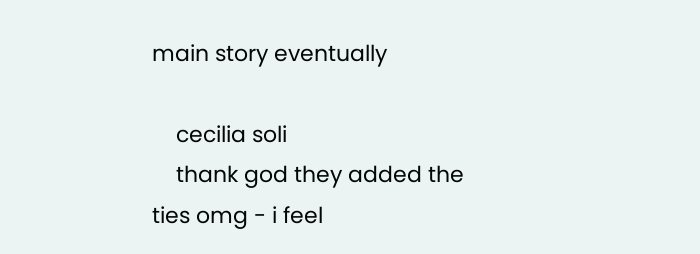main story eventually

    cecilia soli
    thank god they added the ties omg - i feel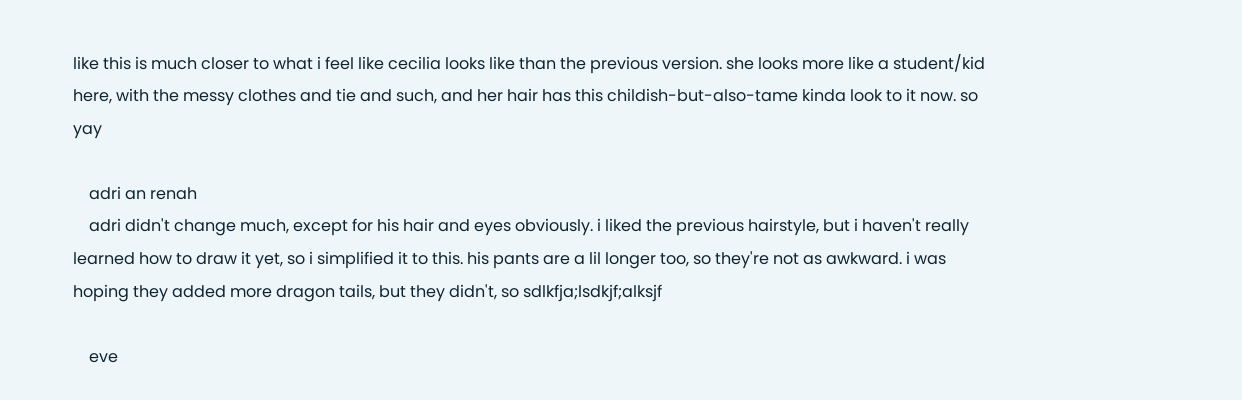like this is much closer to what i feel like cecilia looks like than the previous version. she looks more like a student/kid here, with the messy clothes and tie and such, and her hair has this childish-but-also-tame kinda look to it now. so yay

    adri an renah
    adri didn't change much, except for his hair and eyes obviously. i liked the previous hairstyle, but i haven't really learned how to draw it yet, so i simplified it to this. his pants are a lil longer too, so they're not as awkward. i was hoping they added more dragon tails, but they didn't, so sdlkfja;lsdkjf;alksjf

    eve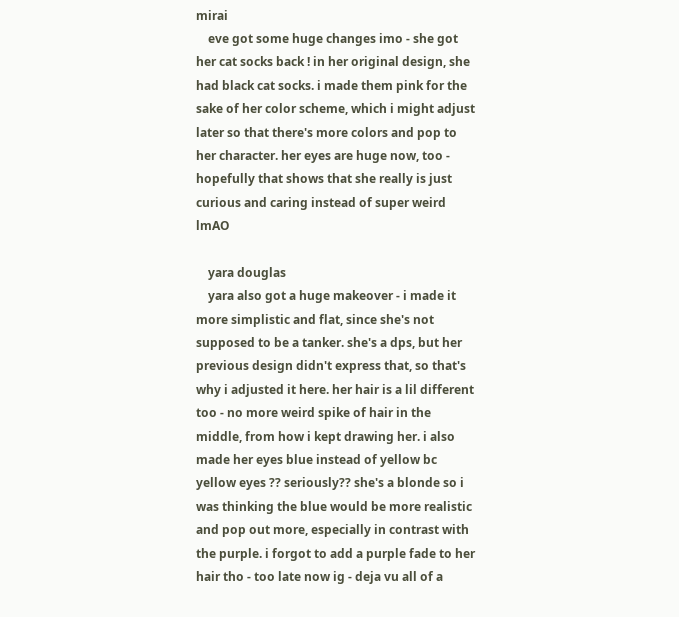mirai
    eve got some huge changes imo - she got her cat socks back ! in her original design, she had black cat socks. i made them pink for the sake of her color scheme, which i might adjust later so that there's more colors and pop to her character. her eyes are huge now, too - hopefully that shows that she really is just curious and caring instead of super weird lmAO

    yara douglas
    yara also got a huge makeover - i made it more simplistic and flat, since she's not supposed to be a tanker. she's a dps, but her previous design didn't express that, so that's why i adjusted it here. her hair is a lil different too - no more weird spike of hair in the middle, from how i kept drawing her. i also made her eyes blue instead of yellow bc yellow eyes ?? seriously?? she's a blonde so i was thinking the blue would be more realistic and pop out more, especially in contrast with the purple. i forgot to add a purple fade to her hair tho - too late now ig - deja vu all of a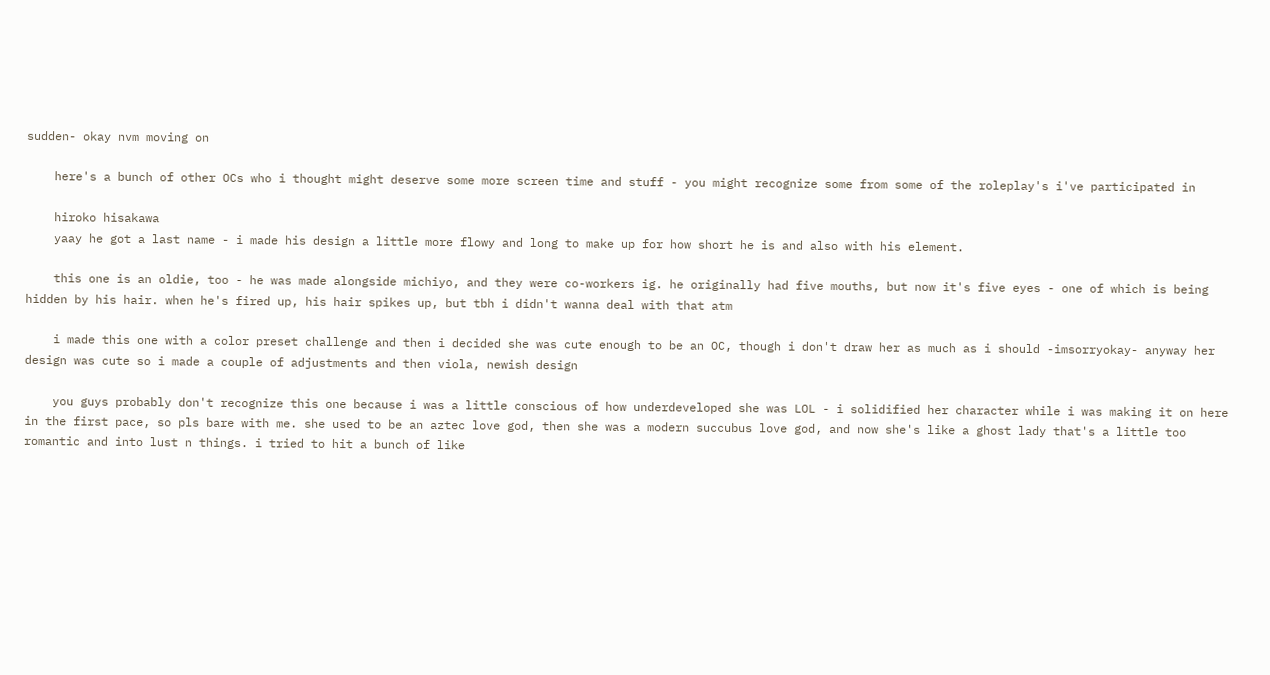sudden- okay nvm moving on

    here's a bunch of other OCs who i thought might deserve some more screen time and stuff - you might recognize some from some of the roleplay's i've participated in

    hiroko hisakawa
    yaay he got a last name - i made his design a little more flowy and long to make up for how short he is and also with his element.

    this one is an oldie, too - he was made alongside michiyo, and they were co-workers ig. he originally had five mouths, but now it's five eyes - one of which is being hidden by his hair. when he's fired up, his hair spikes up, but tbh i didn't wanna deal with that atm

    i made this one with a color preset challenge and then i decided she was cute enough to be an OC, though i don't draw her as much as i should -imsorryokay- anyway her design was cute so i made a couple of adjustments and then viola, newish design

    you guys probably don't recognize this one because i was a little conscious of how underdeveloped she was LOL - i solidified her character while i was making it on here in the first pace, so pls bare with me. she used to be an aztec love god, then she was a modern succubus love god, and now she's like a ghost lady that's a little too romantic and into lust n things. i tried to hit a bunch of like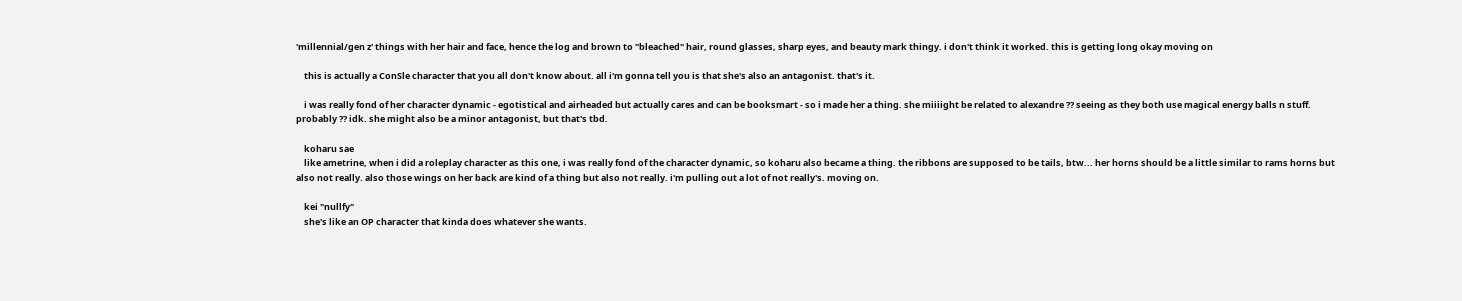'millennial/gen z' things with her hair and face, hence the log and brown to "bleached" hair, round glasses, sharp eyes, and beauty mark thingy. i don't think it worked. this is getting long okay moving on

    this is actually a ConSle character that you all don't know about. all i'm gonna tell you is that she's also an antagonist. that's it.

    i was really fond of her character dynamic - egotistical and airheaded but actually cares and can be booksmart - so i made her a thing. she miiiight be related to alexandre ?? seeing as they both use magical energy balls n stuff. probably ?? idk. she might also be a minor antagonist, but that's tbd.

    koharu sae
    like ametrine, when i did a roleplay character as this one, i was really fond of the character dynamic, so koharu also became a thing. the ribbons are supposed to be tails, btw... her horns should be a little similar to rams horns but also not really. also those wings on her back are kind of a thing but also not really. i'm pulling out a lot of not really's. moving on.

    kei "nullfy"
    she's like an OP character that kinda does whatever she wants.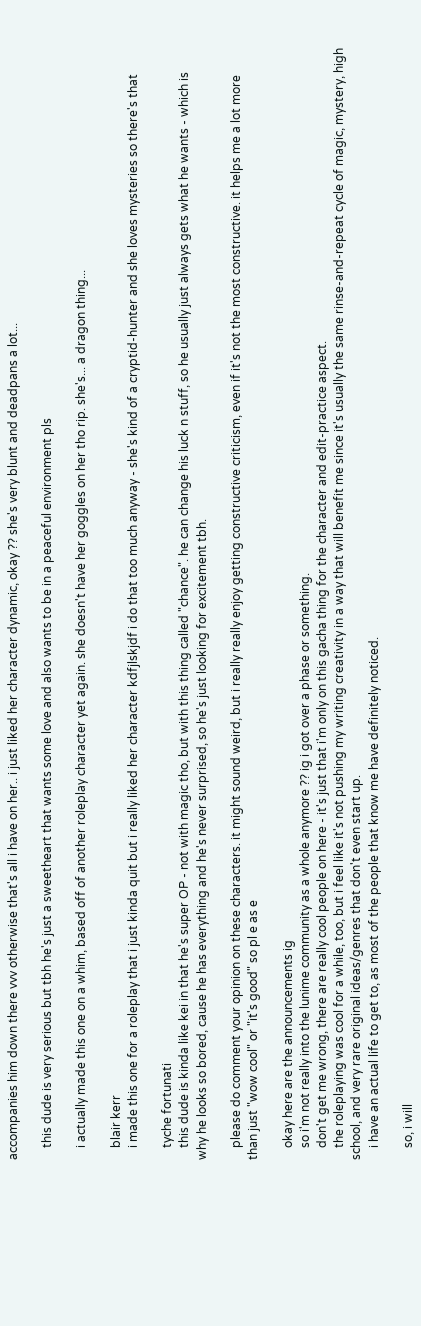accompanies him down there vvv otherwise that's all i have on her.. i just liked her character dynamic, okay ?? she's very blunt and deadpans a lot...

    this dude is very serious but tbh he's just a sweetheart that wants some love and also wants to be in a peaceful environment pls

    i actually made this one on a whim, based off of another roleplay character yet again. she doesn't have her goggles on her tho rip. she's... a dragon thing...

    blair kerr
    i made this one for a roleplay that i just kinda quit but i really liked her character kdfjlskjdf i do that too much anyway - she's kind of a cryptid-hunter and she loves mysteries so there's that

    tyche fortunati
    this dude is kinda like kei in that he's super OP - not with magic tho, but with this thing called "chance". he can change his luck n stuff, so he usually just always gets what he wants - which is why he looks so bored, cause he has everything and he's never surprised, so he's just looking for excitement tbh.

    please do comment your opinion on these characters. it might sound weird, but i really really enjoy getting constructive criticism, even if it's not the most constructive. it helps me a lot more than just "wow cool" or "it's good" so pl e as e

    okay here are the announcements ig
    so i'm not really into the lunime community as a whole anymore ?? ig i got over a phase or something.
    don't get me wrong, there are really cool people on here - it's just that i'm only on this gacha thing for the character and edit-practice aspect.
    the roleplaying was cool for a while, too, but i feel like it's not pushing my writing creativity in a way that will benefit me since it's usually the same rinse-and-repeat cycle of magic, mystery, high school, and very rare original ideas/genres that don't even start up.
    i have an actual life to get to, as most of the people that know me have definitely noticed.

    so, i will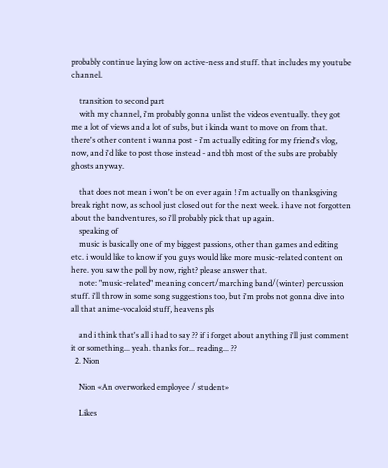probably continue laying low on active-ness and stuff. that includes my youtube channel.

    transition to second part
    with my channel, i'm probably gonna unlist the videos eventually. they got me a lot of views and a lot of subs, but i kinda want to move on from that. there's other content i wanna post - i'm actually editing for my friend's vlog, now, and i'd like to post those instead - and tbh most of the subs are probably ghosts anyway.

    that does not mean i won't be on ever again ! i'm actually on thanksgiving break right now, as school just closed out for the next week. i have not forgotten about the bandventures, so i'll probably pick that up again.
    speaking of
    music is basically one of my biggest passions, other than games and editing etc. i would like to know if you guys would like more music-related content on here. you saw the poll by now, right? please answer that.
    note: "music-related" meaning concert/marching band/(winter) percussion stuff. i'll throw in some song suggestions too, but i'm probs not gonna dive into all that anime-vocaloid stuff, heavens pls

    and i think that's all i had to say ?? if i forget about anything i'll just comment it or something... yeah. thanks for... reading... ??
  2. Nion

    Nion «An overworked employee / student»

    Likes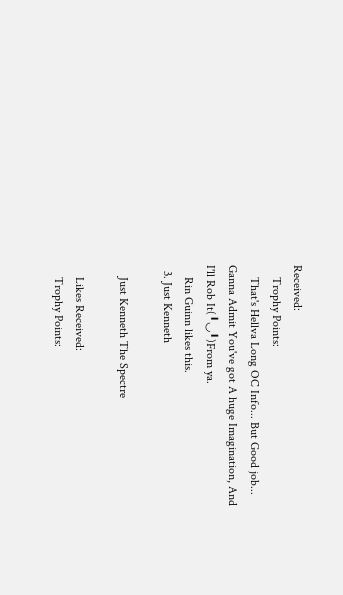Received:
    Trophy Points:
    That's Hellva Long OC Info... But Good job... Ganna Admit You've got A huge Imagination, And I'll Rob It(╹◡╹)From ya.
    Rin Guinn likes this.
  3. Just Kenneth

    Just Kenneth The Spectre

    Likes Received:
    Trophy Points: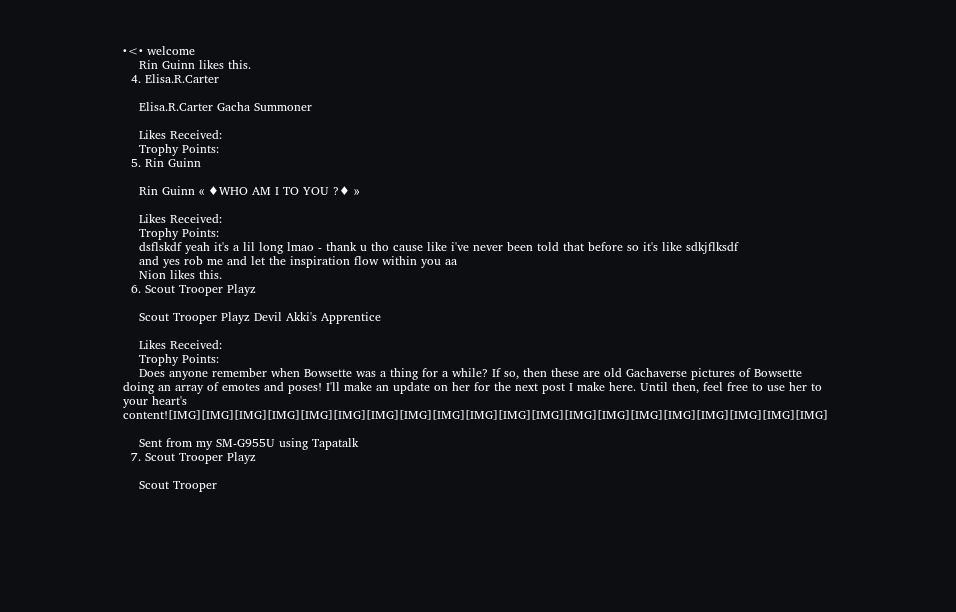•<• welcome
    Rin Guinn likes this.
  4. Elisa.R.Carter

    Elisa.R.Carter Gacha Summoner

    Likes Received:
    Trophy Points:
  5. Rin Guinn

    Rin Guinn « ♦WHO AM I TO YOU ?♦ »

    Likes Received:
    Trophy Points:
    dsflskdf yeah it's a lil long lmao - thank u tho cause like i've never been told that before so it's like sdkjflksdf
    and yes rob me and let the inspiration flow within you aa
    Nion likes this.
  6. Scout Trooper Playz

    Scout Trooper Playz Devil Akki's Apprentice

    Likes Received:
    Trophy Points:
    Does anyone remember when Bowsette was a thing for a while? If so, then these are old Gachaverse pictures of Bowsette doing an array of emotes and poses! I'll make an update on her for the next post I make here. Until then, feel free to use her to your heart's content![IMG][IMG][IMG][IMG][IMG][IMG][IMG][IMG][IMG][IMG][IMG][IMG][IMG][IMG][IMG][IMG][IMG][IMG][IMG][IMG]

    Sent from my SM-G955U using Tapatalk
  7. Scout Trooper Playz

    Scout Trooper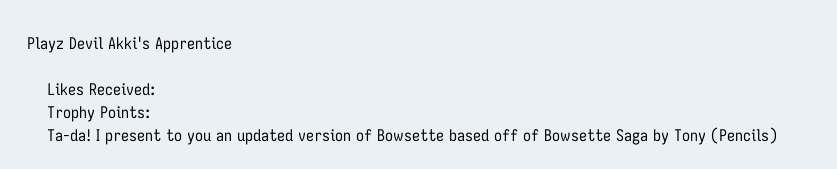Playz Devil Akki's Apprentice

    Likes Received:
    Trophy Points:
    Ta-da! I present to you an updated version of Bowsette based off of Bowsette Saga by Tony (Pencils)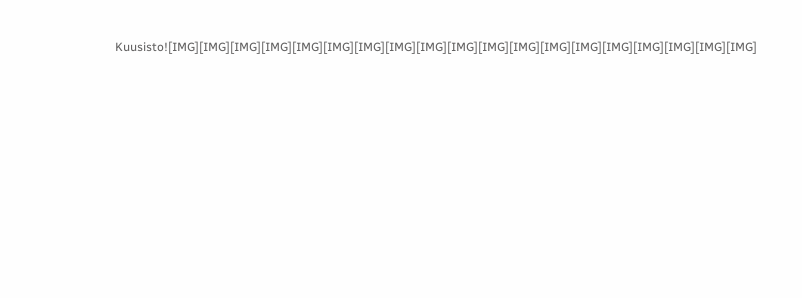Kuusisto![IMG][IMG][IMG][IMG][IMG][IMG][IMG][IMG][IMG][IMG][IMG][IMG][IMG][IMG][IMG][IMG][IMG][IMG][IMG]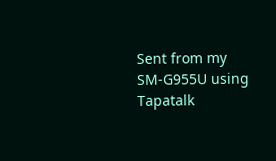Sent from my SM-G955U using Tapatalk